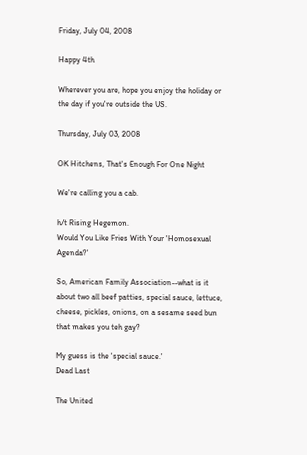Friday, July 04, 2008

Happy 4th

Wherever you are, hope you enjoy the holiday or the day if you're outside the US.

Thursday, July 03, 2008

OK Hitchens, That's Enough For One Night

We're calling you a cab.

h/t Rising Hegemon.
Would You Like Fries With Your 'Homosexual Agenda?'

So, American Family Association--what is it about two all beef patties, special sauce, lettuce, cheese, pickles, onions, on a sesame seed bun that makes you teh gay?

My guess is the 'special sauce.'
Dead Last

The United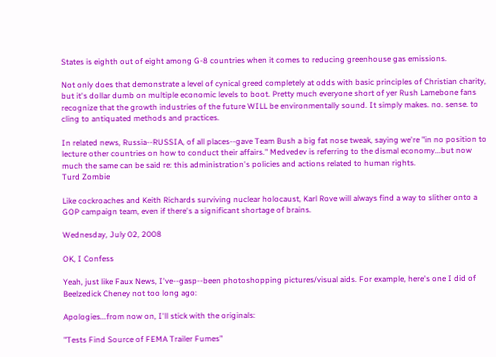States is eighth out of eight among G-8 countries when it comes to reducing greenhouse gas emissions.

Not only does that demonstrate a level of cynical greed completely at odds with basic principles of Christian charity, but it's dollar dumb on multiple economic levels to boot. Pretty much everyone short of yer Rush Lamebone fans recognize that the growth industries of the future WILL be environmentally sound. It simply makes. no. sense. to cling to antiquated methods and practices.

In related news, Russia--RUSSIA, of all places--gave Team Bush a big fat nose tweak, saying we're "in no position to lecture other countries on how to conduct their affairs." Medvedev is referring to the dismal economy...but now much the same can be said re: this administration's policies and actions related to human rights.
Turd Zombie

Like cockroaches and Keith Richards surviving nuclear holocaust, Karl Rove will always find a way to slither onto a GOP campaign team, even if there's a significant shortage of brains.

Wednesday, July 02, 2008

OK, I Confess

Yeah, just like Faux News, I've--gasp--been photoshopping pictures/visual aids. For example, here's one I did of Beelzedick Cheney not too long ago:

Apologies...from now on, I'll stick with the originals:

"Tests Find Source of FEMA Trailer Fumes"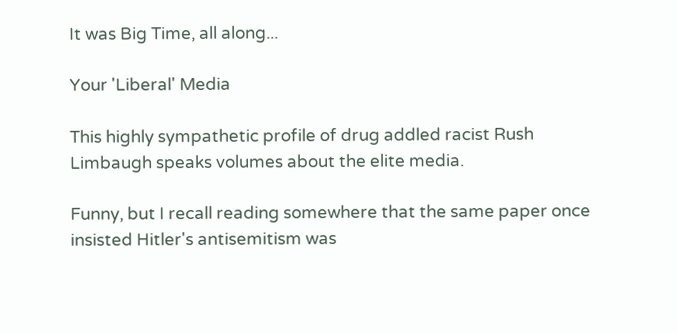It was Big Time, all along...

Your 'Liberal' Media

This highly sympathetic profile of drug addled racist Rush Limbaugh speaks volumes about the elite media.

Funny, but I recall reading somewhere that the same paper once insisted Hitler's antisemitism was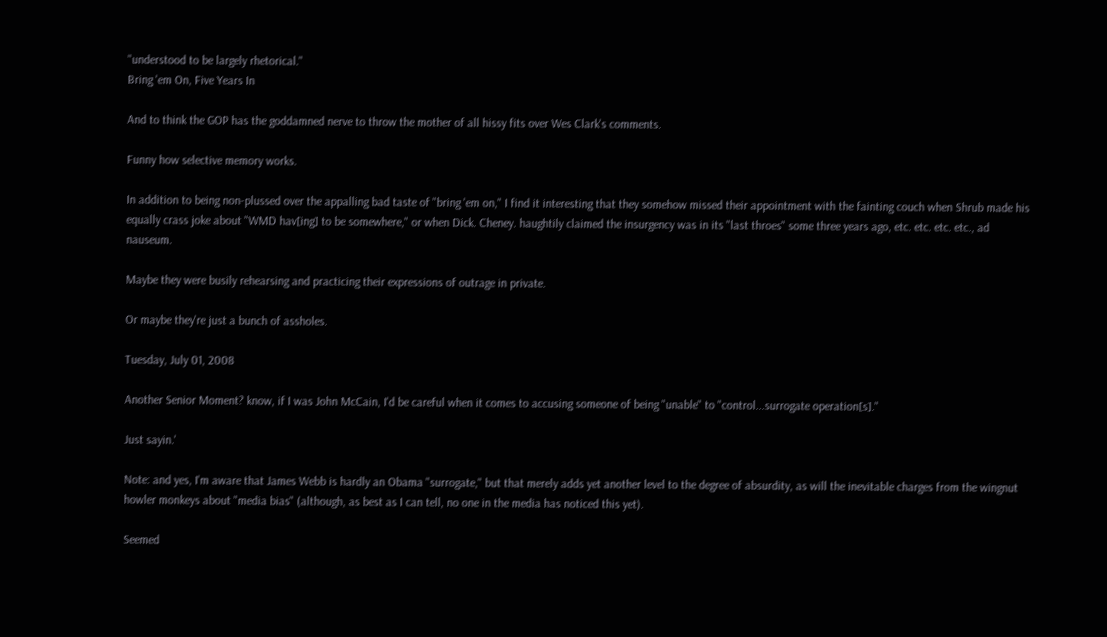"understood to be largely rhetorical."
Bring 'em On, Five Years In

And to think the GOP has the goddamned nerve to throw the mother of all hissy fits over Wes Clark's comments.

Funny how selective memory works.

In addition to being non-plussed over the appalling bad taste of "bring 'em on," I find it interesting that they somehow missed their appointment with the fainting couch when Shrub made his equally crass joke about "WMD hav[ing] to be somewhere," or when Dick. Cheney. haughtily claimed the insurgency was in its "last throes" some three years ago, etc. etc. etc. etc., ad nauseum.

Maybe they were busily rehearsing and practicing their expressions of outrage in private.

Or maybe they're just a bunch of assholes.

Tuesday, July 01, 2008

Another Senior Moment? know, if I was John McCain, I'd be careful when it comes to accusing someone of being "unable" to "control...surrogate operation[s]."

Just sayin.'

Note: and yes, I'm aware that James Webb is hardly an Obama "surrogate," but that merely adds yet another level to the degree of absurdity, as will the inevitable charges from the wingnut howler monkeys about "media bias" (although, as best as I can tell, no one in the media has noticed this yet).

Seemed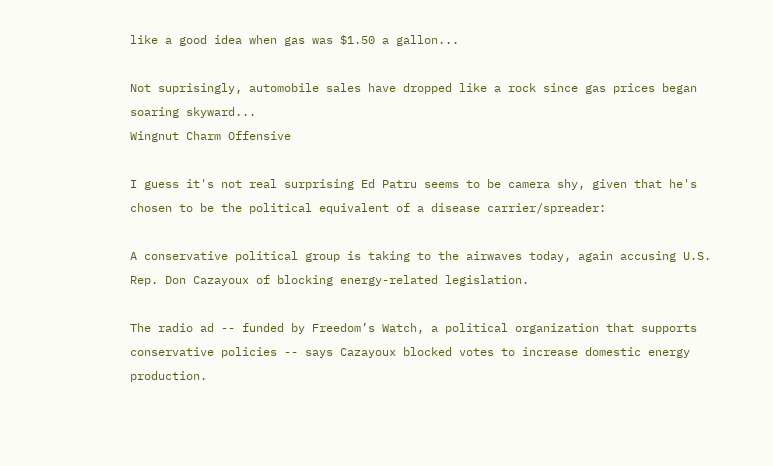like a good idea when gas was $1.50 a gallon...

Not suprisingly, automobile sales have dropped like a rock since gas prices began soaring skyward...
Wingnut Charm Offensive

I guess it's not real surprising Ed Patru seems to be camera shy, given that he's chosen to be the political equivalent of a disease carrier/spreader:

A conservative political group is taking to the airwaves today, again accusing U.S. Rep. Don Cazayoux of blocking energy-related legislation.

The radio ad -- funded by Freedom’s Watch, a political organization that supports conservative policies -- says Cazayoux blocked votes to increase domestic energy production.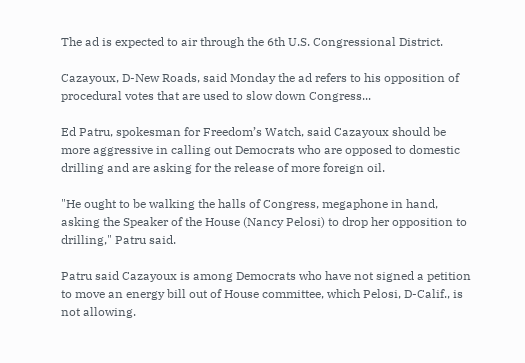The ad is expected to air through the 6th U.S. Congressional District.

Cazayoux, D-New Roads, said Monday the ad refers to his opposition of procedural votes that are used to slow down Congress...

Ed Patru, spokesman for Freedom’s Watch, said Cazayoux should be more aggressive in calling out Democrats who are opposed to domestic drilling and are asking for the release of more foreign oil.

"He ought to be walking the halls of Congress, megaphone in hand, asking the Speaker of the House (Nancy Pelosi) to drop her opposition to drilling," Patru said.

Patru said Cazayoux is among Democrats who have not signed a petition to move an energy bill out of House committee, which Pelosi, D-Calif., is not allowing.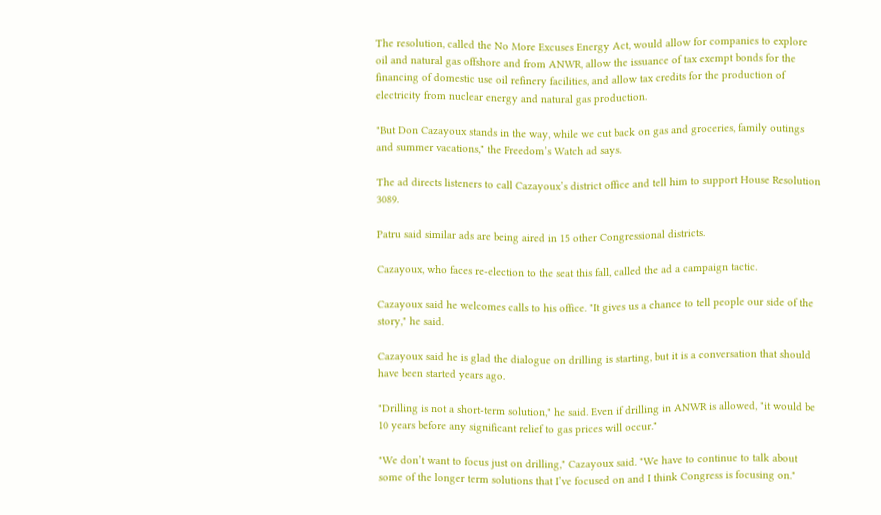The resolution, called the No More Excuses Energy Act, would allow for companies to explore oil and natural gas offshore and from ANWR, allow the issuance of tax exempt bonds for the financing of domestic use oil refinery facilities, and allow tax credits for the production of electricity from nuclear energy and natural gas production.

"But Don Cazayoux stands in the way, while we cut back on gas and groceries, family outings and summer vacations," the Freedom’s Watch ad says.

The ad directs listeners to call Cazayoux’s district office and tell him to support House Resolution 3089.

Patru said similar ads are being aired in 15 other Congressional districts.

Cazayoux, who faces re-election to the seat this fall, called the ad a campaign tactic.

Cazayoux said he welcomes calls to his office. "It gives us a chance to tell people our side of the story," he said.

Cazayoux said he is glad the dialogue on drilling is starting, but it is a conversation that should have been started years ago.

"Drilling is not a short-term solution," he said. Even if drilling in ANWR is allowed, "it would be 10 years before any significant relief to gas prices will occur."

"We don’t want to focus just on drilling," Cazayoux said. "We have to continue to talk about some of the longer term solutions that I’ve focused on and I think Congress is focusing on."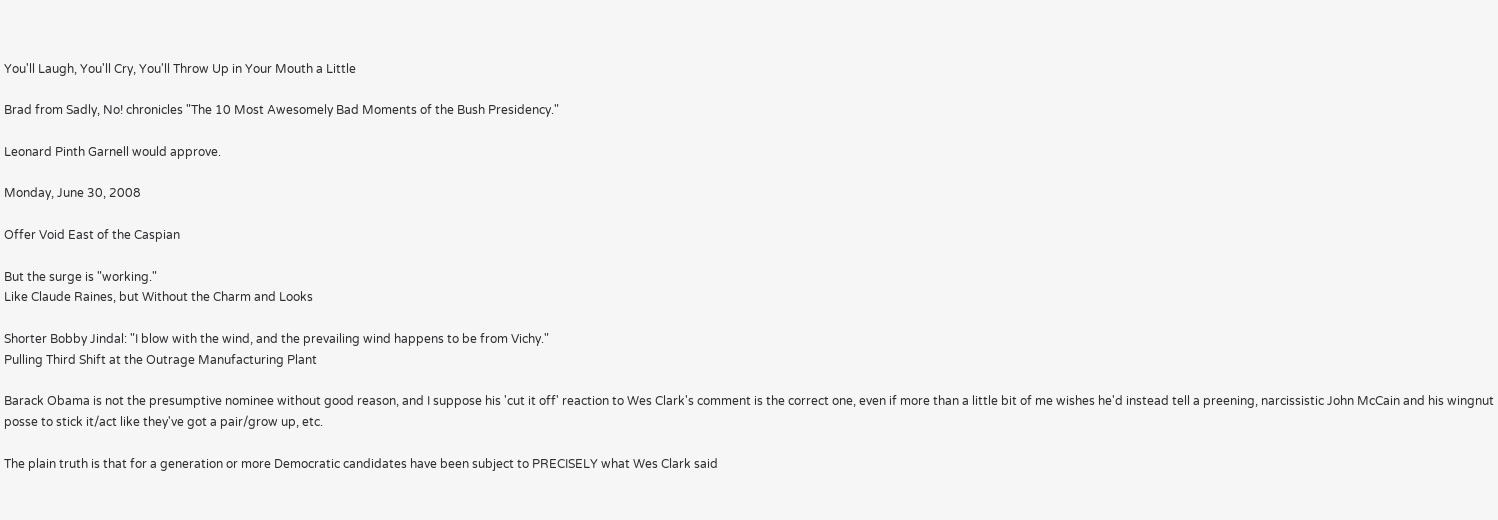You'll Laugh, You'll Cry, You'll Throw Up in Your Mouth a Little

Brad from Sadly, No! chronicles "The 10 Most Awesomely Bad Moments of the Bush Presidency."

Leonard Pinth Garnell would approve.

Monday, June 30, 2008

Offer Void East of the Caspian

But the surge is "working."
Like Claude Raines, but Without the Charm and Looks

Shorter Bobby Jindal: "I blow with the wind, and the prevailing wind happens to be from Vichy."
Pulling Third Shift at the Outrage Manufacturing Plant

Barack Obama is not the presumptive nominee without good reason, and I suppose his 'cut it off' reaction to Wes Clark's comment is the correct one, even if more than a little bit of me wishes he'd instead tell a preening, narcissistic John McCain and his wingnut posse to stick it/act like they've got a pair/grow up, etc.

The plain truth is that for a generation or more Democratic candidates have been subject to PRECISELY what Wes Clark said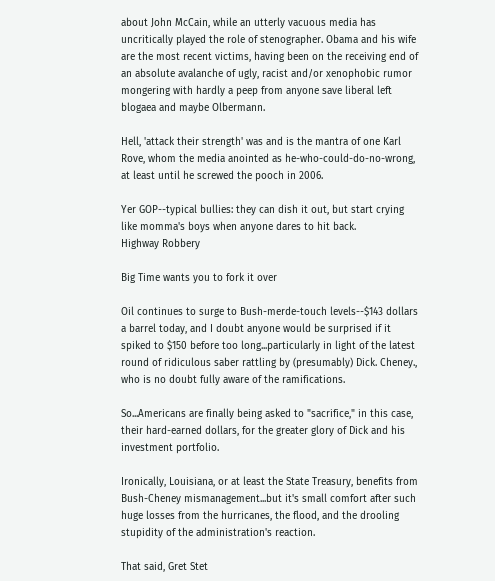about John McCain, while an utterly vacuous media has uncritically played the role of stenographer. Obama and his wife are the most recent victims, having been on the receiving end of an absolute avalanche of ugly, racist and/or xenophobic rumor mongering with hardly a peep from anyone save liberal left blogaea and maybe Olbermann.

Hell, 'attack their strength' was and is the mantra of one Karl Rove, whom the media anointed as he-who-could-do-no-wrong, at least until he screwed the pooch in 2006.

Yer GOP--typical bullies: they can dish it out, but start crying like momma's boys when anyone dares to hit back.
Highway Robbery

Big Time wants you to fork it over

Oil continues to surge to Bush-merde-touch levels--$143 dollars a barrel today, and I doubt anyone would be surprised if it spiked to $150 before too long...particularly in light of the latest round of ridiculous saber rattling by (presumably) Dick. Cheney., who is no doubt fully aware of the ramifications.

So...Americans are finally being asked to "sacrifice," in this case, their hard-earned dollars, for the greater glory of Dick and his investment portfolio.

Ironically, Louisiana, or at least the State Treasury, benefits from Bush-Cheney mismanagement...but it's small comfort after such huge losses from the hurricanes, the flood, and the drooling stupidity of the administration's reaction.

That said, Gret Stet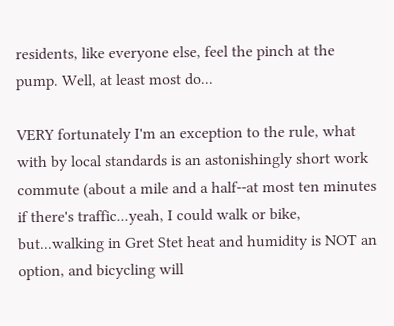residents, like everyone else, feel the pinch at the pump. Well, at least most do...

VERY fortunately I'm an exception to the rule, what with by local standards is an astonishingly short work commute (about a mile and a half--at most ten minutes if there's traffic...yeah, I could walk or bike, but...walking in Gret Stet heat and humidity is NOT an option, and bicycling will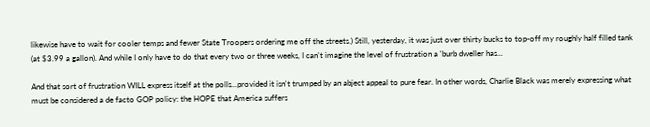likewise have to wait for cooler temps and fewer State Troopers ordering me off the streets.) Still, yesterday, it was just over thirty bucks to top-off my roughly half filled tank (at $3.99 a gallon). And while I only have to do that every two or three weeks, I can't imagine the level of frustration a 'burb dweller has...

And that sort of frustration WILL express itself at the polls...provided it isn't trumped by an abject appeal to pure fear. In other words, Charlie Black was merely expressing what must be considered a de facto GOP policy: the HOPE that America suffers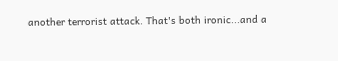another terrorist attack. That's both ironic...and a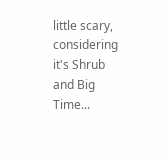little scary, considering it's Shrub and Big Time...